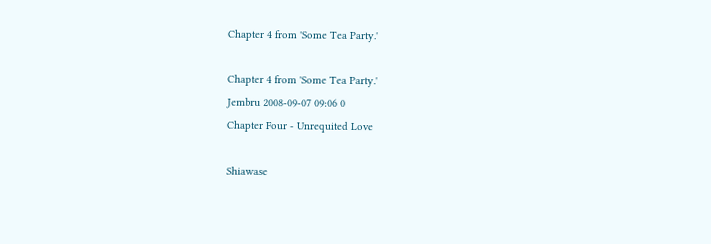Chapter 4 from 'Some Tea Party.'

Chapter 4 from 'Some Tea Party.'
Jembru 2008-09-07 09:06 0
Chapter Four - Unrequited Love

Shiawase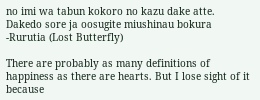no imi wa tabun kokoro no kazu dake atte. Dakedo sore ja oosugite miushinau bokura -Rurutia (Lost Butterfly)

There are probably as many definitions of happiness as there are hearts. But I lose sight of it because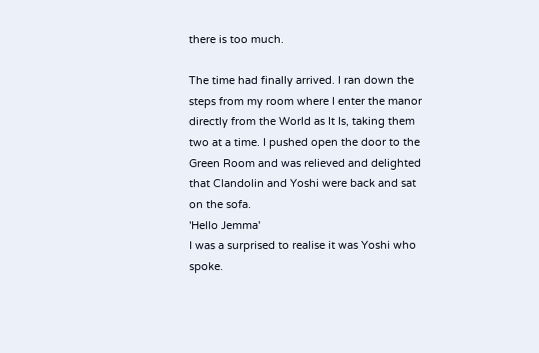there is too much.

The time had finally arrived. I ran down the steps from my room where I enter the manor directly from the World as It Is, taking them two at a time. I pushed open the door to the Green Room and was relieved and delighted that Clandolin and Yoshi were back and sat on the sofa.
'Hello Jemma'
I was a surprised to realise it was Yoshi who spoke.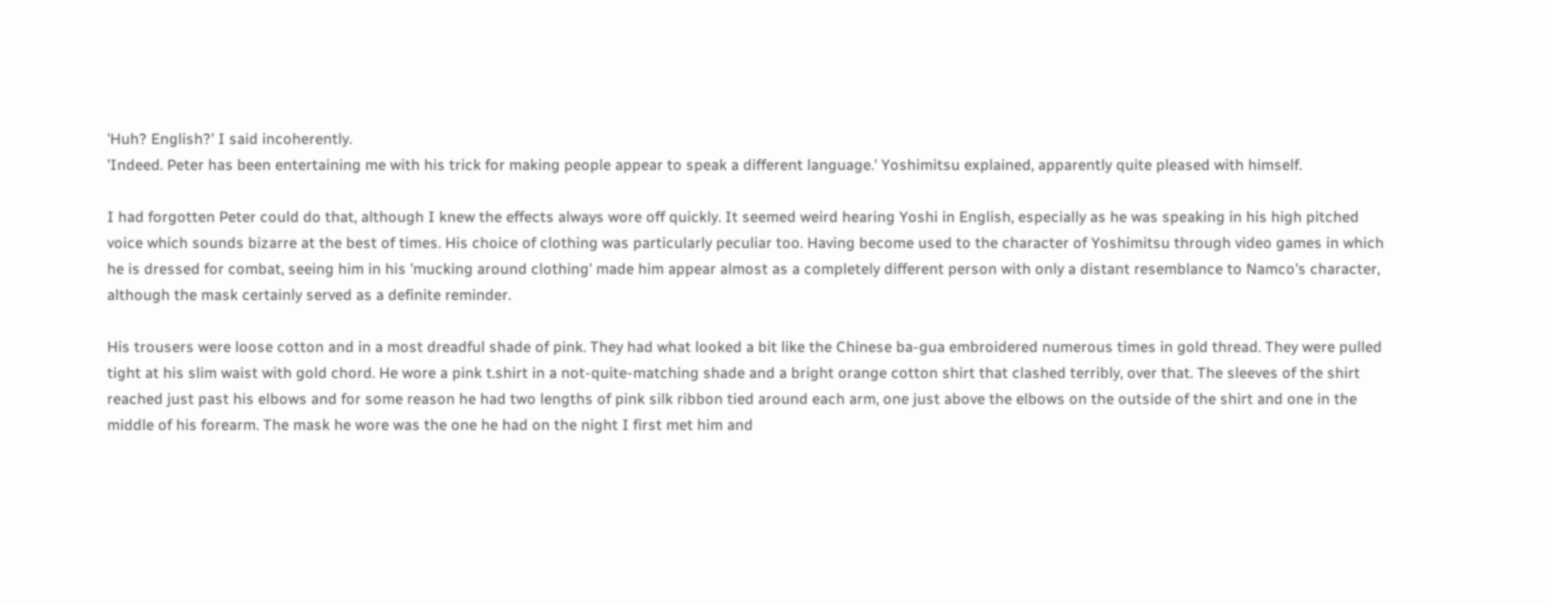'Huh? English?' I said incoherently.
'Indeed. Peter has been entertaining me with his trick for making people appear to speak a different language.' Yoshimitsu explained, apparently quite pleased with himself.

I had forgotten Peter could do that, although I knew the effects always wore off quickly. It seemed weird hearing Yoshi in English, especially as he was speaking in his high pitched voice which sounds bizarre at the best of times. His choice of clothing was particularly peculiar too. Having become used to the character of Yoshimitsu through video games in which he is dressed for combat, seeing him in his 'mucking around clothing' made him appear almost as a completely different person with only a distant resemblance to Namco's character, although the mask certainly served as a definite reminder.

His trousers were loose cotton and in a most dreadful shade of pink. They had what looked a bit like the Chinese ba-gua embroidered numerous times in gold thread. They were pulled tight at his slim waist with gold chord. He wore a pink t.shirt in a not-quite-matching shade and a bright orange cotton shirt that clashed terribly, over that. The sleeves of the shirt reached just past his elbows and for some reason he had two lengths of pink silk ribbon tied around each arm, one just above the elbows on the outside of the shirt and one in the middle of his forearm. The mask he wore was the one he had on the night I first met him and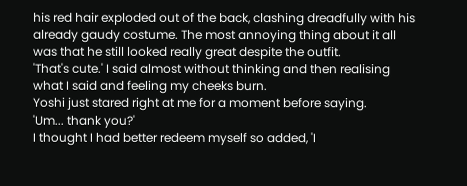his red hair exploded out of the back, clashing dreadfully with his already gaudy costume. The most annoying thing about it all was that he still looked really great despite the outfit.
'That's cute.' I said almost without thinking and then realising what I said and feeling my cheeks burn.
Yoshi just stared right at me for a moment before saying.
'Um... thank you?'
I thought I had better redeem myself so added, 'I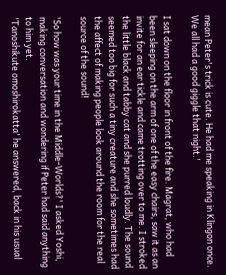mean Peter's trick is cute. He had me speaking in Klingon once. We all had a good giggle that night.'

I sat down on the floor in front of the fire. Magrat, who had been sleeping on the arm of one of the easy chairs, saw it as an invite for an ear tickle and came trotting over to me. I stroked the little black and tabby cat and she purred loudly. The sound seemed too big for such a tiny creature and she sometimes had the affect of making people look around the room for the real source of the sound!

'So how was your time in the Middle-Worlds?' I asked Yoshi, making conversation and wondering if Peter had said anything to him yet.
'Tanoshikute omoshirokatta' he answered, back in his usual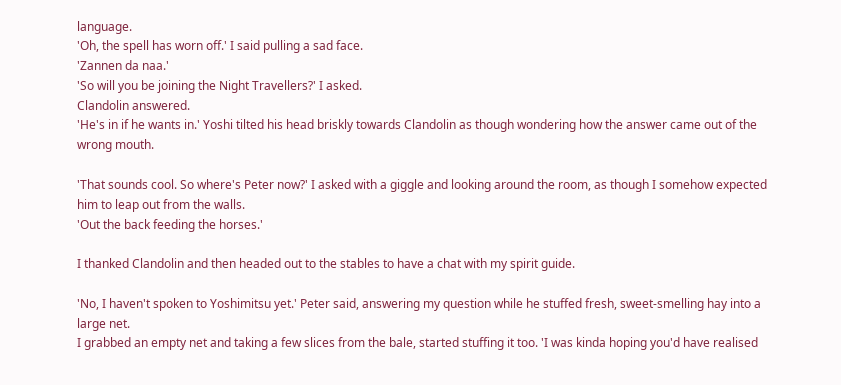language.
'Oh, the spell has worn off.' I said pulling a sad face.
'Zannen da naa.'
'So will you be joining the Night Travellers?' I asked.
Clandolin answered.
'He's in if he wants in.' Yoshi tilted his head briskly towards Clandolin as though wondering how the answer came out of the wrong mouth.

'That sounds cool. So where's Peter now?' I asked with a giggle and looking around the room, as though I somehow expected him to leap out from the walls.
'Out the back feeding the horses.'

I thanked Clandolin and then headed out to the stables to have a chat with my spirit guide.

'No, I haven't spoken to Yoshimitsu yet.' Peter said, answering my question while he stuffed fresh, sweet-smelling hay into a large net.
I grabbed an empty net and taking a few slices from the bale, started stuffing it too. 'I was kinda hoping you'd have realised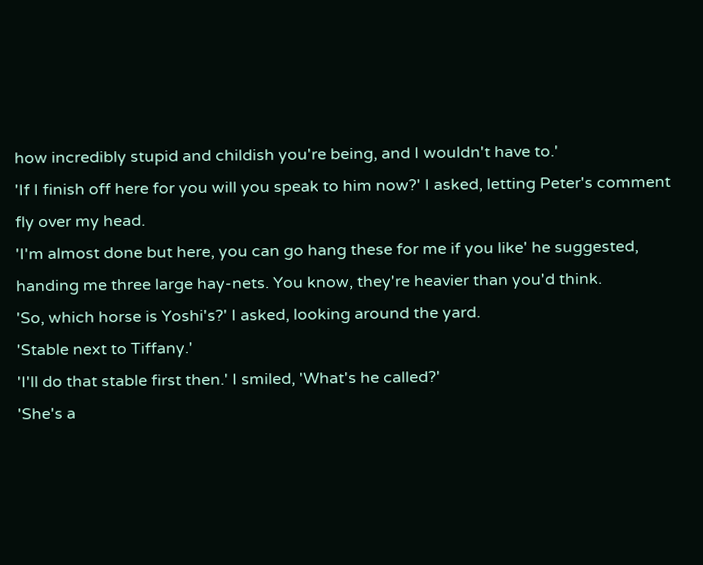how incredibly stupid and childish you're being, and I wouldn't have to.'
'If I finish off here for you will you speak to him now?' I asked, letting Peter's comment fly over my head.
'I'm almost done but here, you can go hang these for me if you like' he suggested, handing me three large hay-nets. You know, they're heavier than you'd think.
'So, which horse is Yoshi's?' I asked, looking around the yard.
'Stable next to Tiffany.'
'I'll do that stable first then.' I smiled, 'What's he called?'
'She's a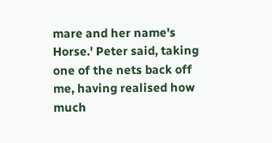mare and her name's Horse.' Peter said, taking one of the nets back off me, having realised how much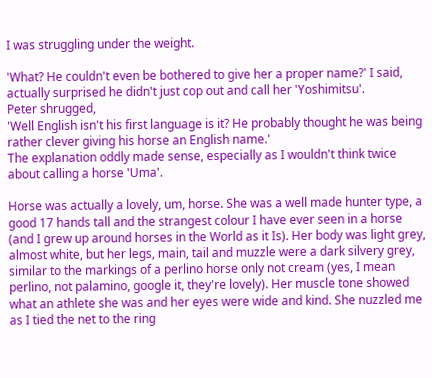I was struggling under the weight.

'What? He couldn't even be bothered to give her a proper name?' I said, actually surprised he didn't just cop out and call her 'Yoshimitsu'.
Peter shrugged,
'Well English isn't his first language is it? He probably thought he was being rather clever giving his horse an English name.'
The explanation oddly made sense, especially as I wouldn't think twice about calling a horse 'Uma'.

Horse was actually a lovely, um, horse. She was a well made hunter type, a good 17 hands tall and the strangest colour I have ever seen in a horse (and I grew up around horses in the World as it Is). Her body was light grey, almost white, but her legs, main, tail and muzzle were a dark silvery grey, similar to the markings of a perlino horse only not cream (yes, I mean perlino, not palamino, google it, they're lovely). Her muscle tone showed what an athlete she was and her eyes were wide and kind. She nuzzled me as I tied the net to the ring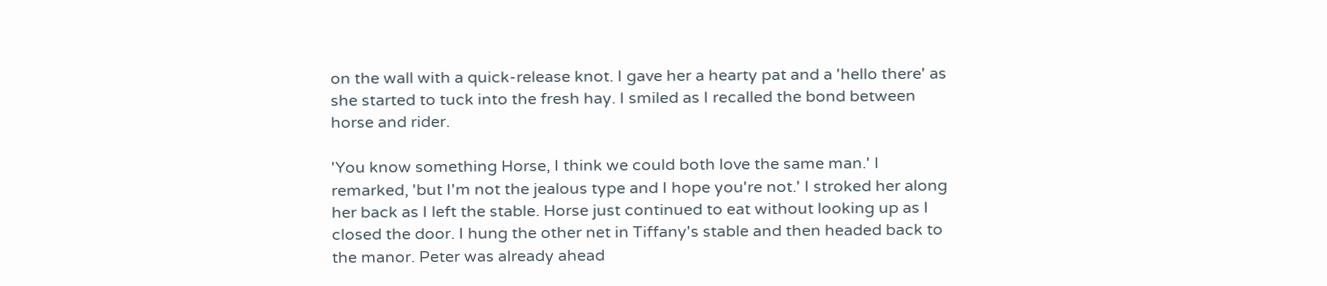on the wall with a quick-release knot. I gave her a hearty pat and a 'hello there' as she started to tuck into the fresh hay. I smiled as I recalled the bond between horse and rider.

'You know something Horse, I think we could both love the same man.' I remarked, 'but I'm not the jealous type and I hope you're not.' I stroked her along her back as I left the stable. Horse just continued to eat without looking up as I closed the door. I hung the other net in Tiffany's stable and then headed back to the manor. Peter was already ahead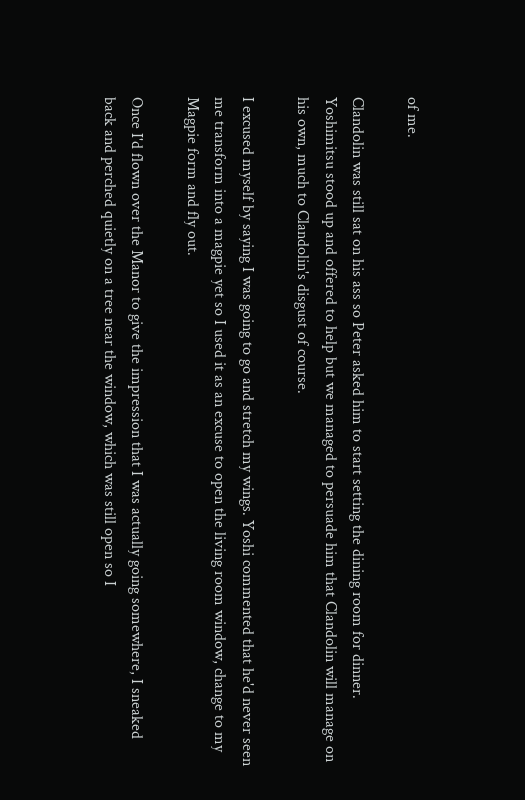of me.

Clandolin was still sat on his ass so Peter asked him to start setting the dining room for dinner. Yoshimitsu stood up and offered to help but we managed to persuade him that Clandolin will manage on his own, much to Clandolin's disgust of course.

I excused myself by saying I was going to go and stretch my wings. Yoshi commented that he'd never seen me transform into a magpie yet so I used it as an excuse to open the living room window, change to my Magpie form and fly out.

Once I'd flown over the Manor to give the impression that I was actually going somewhere, I sneaked back and perched quietly on a tree near the window, which was still open so I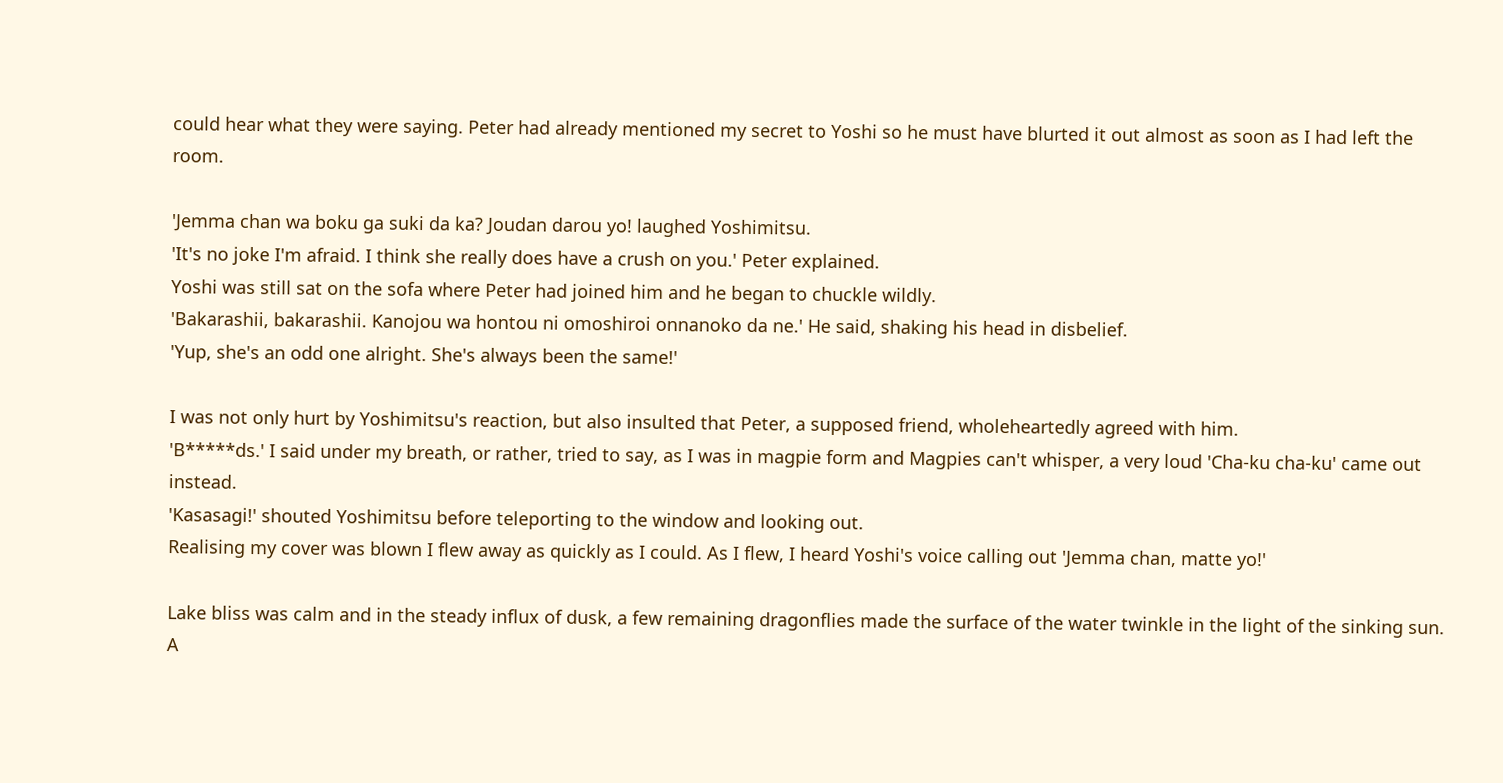could hear what they were saying. Peter had already mentioned my secret to Yoshi so he must have blurted it out almost as soon as I had left the room.

'Jemma chan wa boku ga suki da ka? Joudan darou yo! laughed Yoshimitsu.
'It's no joke I'm afraid. I think she really does have a crush on you.' Peter explained.
Yoshi was still sat on the sofa where Peter had joined him and he began to chuckle wildly.
'Bakarashii, bakarashii. Kanojou wa hontou ni omoshiroi onnanoko da ne.' He said, shaking his head in disbelief.
'Yup, she's an odd one alright. She's always been the same!'

I was not only hurt by Yoshimitsu's reaction, but also insulted that Peter, a supposed friend, wholeheartedly agreed with him.
'B*****ds.' I said under my breath, or rather, tried to say, as I was in magpie form and Magpies can't whisper, a very loud 'Cha-ku cha-ku' came out instead.
'Kasasagi!' shouted Yoshimitsu before teleporting to the window and looking out.
Realising my cover was blown I flew away as quickly as I could. As I flew, I heard Yoshi's voice calling out 'Jemma chan, matte yo!'

Lake bliss was calm and in the steady influx of dusk, a few remaining dragonflies made the surface of the water twinkle in the light of the sinking sun. A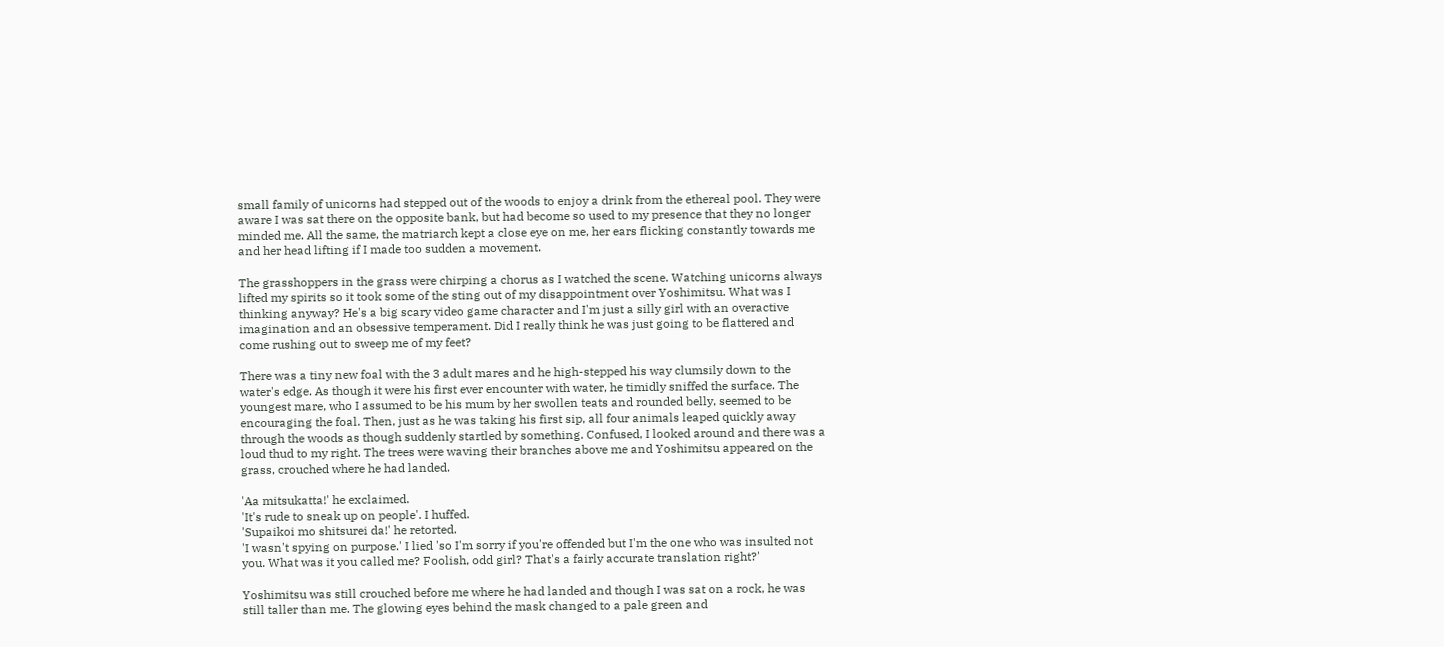small family of unicorns had stepped out of the woods to enjoy a drink from the ethereal pool. They were aware I was sat there on the opposite bank, but had become so used to my presence that they no longer minded me. All the same, the matriarch kept a close eye on me, her ears flicking constantly towards me and her head lifting if I made too sudden a movement.

The grasshoppers in the grass were chirping a chorus as I watched the scene. Watching unicorns always lifted my spirits so it took some of the sting out of my disappointment over Yoshimitsu. What was I thinking anyway? He's a big scary video game character and I'm just a silly girl with an overactive imagination and an obsessive temperament. Did I really think he was just going to be flattered and come rushing out to sweep me of my feet?

There was a tiny new foal with the 3 adult mares and he high-stepped his way clumsily down to the water's edge. As though it were his first ever encounter with water, he timidly sniffed the surface. The youngest mare, who I assumed to be his mum by her swollen teats and rounded belly, seemed to be encouraging the foal. Then, just as he was taking his first sip, all four animals leaped quickly away through the woods as though suddenly startled by something. Confused, I looked around and there was a loud thud to my right. The trees were waving their branches above me and Yoshimitsu appeared on the grass, crouched where he had landed.

'Aa mitsukatta!' he exclaimed.
'It's rude to sneak up on people'. I huffed.
'Supaikoi mo shitsurei da!' he retorted.
'I wasn't spying on purpose.' I lied 'so I'm sorry if you're offended but I'm the one who was insulted not you. What was it you called me? Foolish, odd girl? That's a fairly accurate translation right?'

Yoshimitsu was still crouched before me where he had landed and though I was sat on a rock, he was still taller than me. The glowing eyes behind the mask changed to a pale green and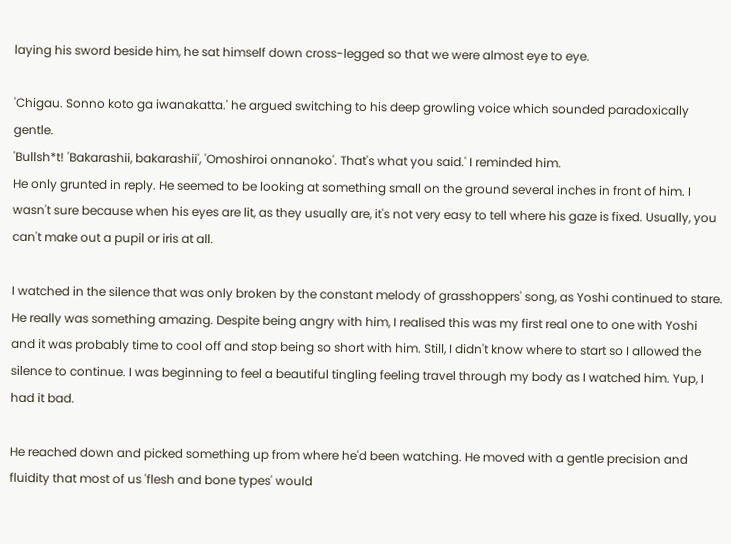laying his sword beside him, he sat himself down cross-legged so that we were almost eye to eye.

'Chigau. Sonno koto ga iwanakatta.' he argued switching to his deep growling voice which sounded paradoxically gentle.
'Bullsh*t! 'Bakarashii, bakarashii', 'Omoshiroi onnanoko'. That's what you said.' I reminded him.
He only grunted in reply. He seemed to be looking at something small on the ground several inches in front of him. I wasn't sure because when his eyes are lit, as they usually are, it's not very easy to tell where his gaze is fixed. Usually, you can't make out a pupil or iris at all.

I watched in the silence that was only broken by the constant melody of grasshoppers' song, as Yoshi continued to stare. He really was something amazing. Despite being angry with him, I realised this was my first real one to one with Yoshi and it was probably time to cool off and stop being so short with him. Still, I didn't know where to start so I allowed the silence to continue. I was beginning to feel a beautiful tingling feeling travel through my body as I watched him. Yup, I had it bad.

He reached down and picked something up from where he'd been watching. He moved with a gentle precision and fluidity that most of us 'flesh and bone types' would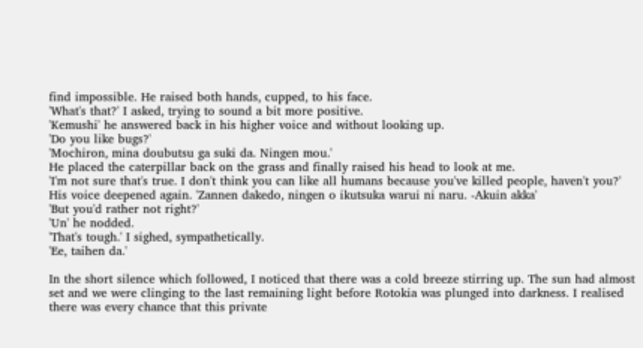find impossible. He raised both hands, cupped, to his face.
'What's that?' I asked, trying to sound a bit more positive.
'Kemushi' he answered back in his higher voice and without looking up.
'Do you like bugs?'
'Mochiron, mina doubutsu ga suki da. Ningen mou.'
He placed the caterpillar back on the grass and finally raised his head to look at me.
'I'm not sure that's true. I don't think you can like all humans because you've killed people, haven't you?'
His voice deepened again. 'Zannen dakedo, ningen o ikutsuka warui ni naru. -Akuin akka'
'But you'd rather not right?'
'Un' he nodded.
'That's tough.' I sighed, sympathetically.
'Ee, taihen da.'

In the short silence which followed, I noticed that there was a cold breeze stirring up. The sun had almost set and we were clinging to the last remaining light before Rotokia was plunged into darkness. I realised there was every chance that this private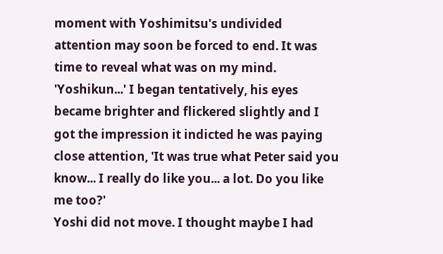moment with Yoshimitsu's undivided attention may soon be forced to end. It was time to reveal what was on my mind.
'Yoshikun...' I began tentatively, his eyes became brighter and flickered slightly and I got the impression it indicted he was paying close attention, 'It was true what Peter said you know... I really do like you... a lot. Do you like me too?'
Yoshi did not move. I thought maybe I had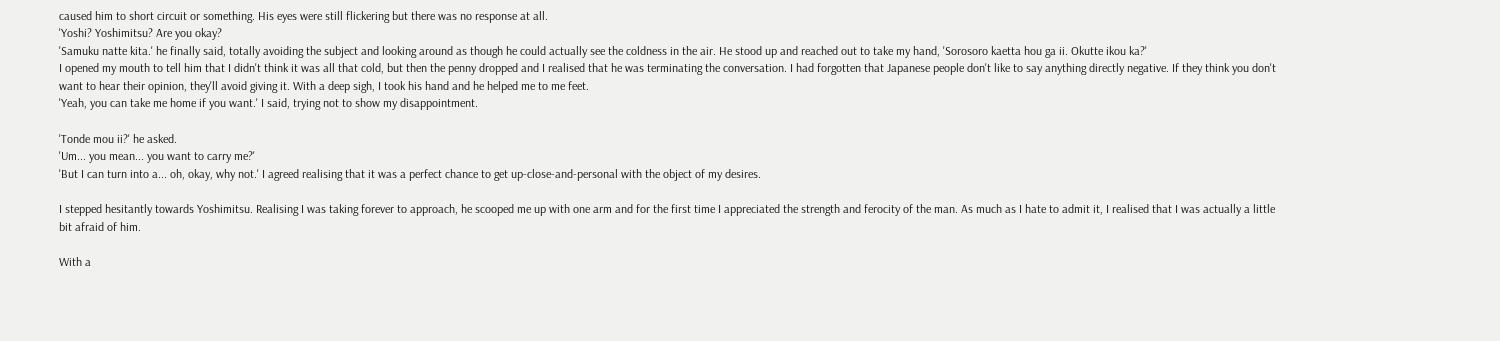caused him to short circuit or something. His eyes were still flickering but there was no response at all.
'Yoshi? Yoshimitsu? Are you okay?
'Samuku natte kita.' he finally said, totally avoiding the subject and looking around as though he could actually see the coldness in the air. He stood up and reached out to take my hand, 'Sorosoro kaetta hou ga ii. Okutte ikou ka?'
I opened my mouth to tell him that I didn't think it was all that cold, but then the penny dropped and I realised that he was terminating the conversation. I had forgotten that Japanese people don't like to say anything directly negative. If they think you don't want to hear their opinion, they'll avoid giving it. With a deep sigh, I took his hand and he helped me to me feet.
'Yeah, you can take me home if you want.' I said, trying not to show my disappointment.

'Tonde mou ii?' he asked.
'Um... you mean... you want to carry me?'
'But I can turn into a... oh, okay, why not.' I agreed realising that it was a perfect chance to get up-close-and-personal with the object of my desires.

I stepped hesitantly towards Yoshimitsu. Realising I was taking forever to approach, he scooped me up with one arm and for the first time I appreciated the strength and ferocity of the man. As much as I hate to admit it, I realised that I was actually a little bit afraid of him.

With a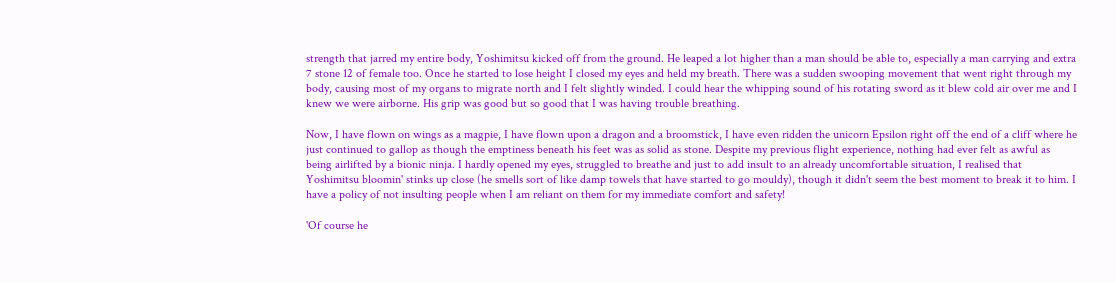strength that jarred my entire body, Yoshimitsu kicked off from the ground. He leaped a lot higher than a man should be able to, especially a man carrying and extra 7 stone 12 of female too. Once he started to lose height I closed my eyes and held my breath. There was a sudden swooping movement that went right through my body, causing most of my organs to migrate north and I felt slightly winded. I could hear the whipping sound of his rotating sword as it blew cold air over me and I knew we were airborne. His grip was good but so good that I was having trouble breathing.

Now, I have flown on wings as a magpie, I have flown upon a dragon and a broomstick, I have even ridden the unicorn Epsilon right off the end of a cliff where he just continued to gallop as though the emptiness beneath his feet was as solid as stone. Despite my previous flight experience, nothing had ever felt as awful as being airlifted by a bionic ninja. I hardly opened my eyes, struggled to breathe and just to add insult to an already uncomfortable situation, I realised that Yoshimitsu bloomin' stinks up close (he smells sort of like damp towels that have started to go mouldy), though it didn't seem the best moment to break it to him. I have a policy of not insulting people when I am reliant on them for my immediate comfort and safety!

'Of course he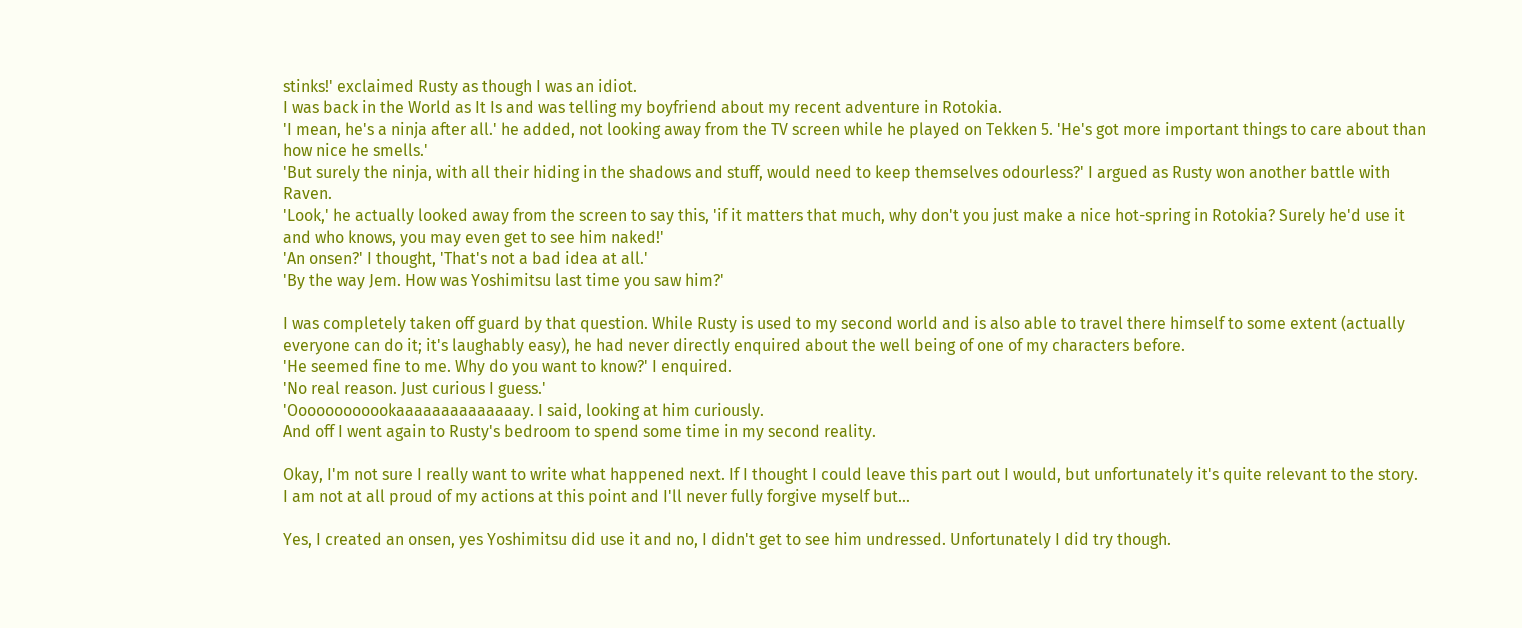stinks!' exclaimed Rusty as though I was an idiot.
I was back in the World as It Is and was telling my boyfriend about my recent adventure in Rotokia.
'I mean, he's a ninja after all.' he added, not looking away from the TV screen while he played on Tekken 5. 'He's got more important things to care about than how nice he smells.'
'But surely the ninja, with all their hiding in the shadows and stuff, would need to keep themselves odourless?' I argued as Rusty won another battle with Raven.
'Look,' he actually looked away from the screen to say this, 'if it matters that much, why don't you just make a nice hot-spring in Rotokia? Surely he'd use it and who knows, you may even get to see him naked!'
'An onsen?' I thought, 'That's not a bad idea at all.'
'By the way Jem. How was Yoshimitsu last time you saw him?'

I was completely taken off guard by that question. While Rusty is used to my second world and is also able to travel there himself to some extent (actually everyone can do it; it's laughably easy), he had never directly enquired about the well being of one of my characters before.
'He seemed fine to me. Why do you want to know?' I enquired.
'No real reason. Just curious I guess.'
'Oooooooooookaaaaaaaaaaaaaay. I said, looking at him curiously.
And off I went again to Rusty's bedroom to spend some time in my second reality.

Okay, I'm not sure I really want to write what happened next. If I thought I could leave this part out I would, but unfortunately it's quite relevant to the story. I am not at all proud of my actions at this point and I'll never fully forgive myself but...

Yes, I created an onsen, yes Yoshimitsu did use it and no, I didn't get to see him undressed. Unfortunately I did try though.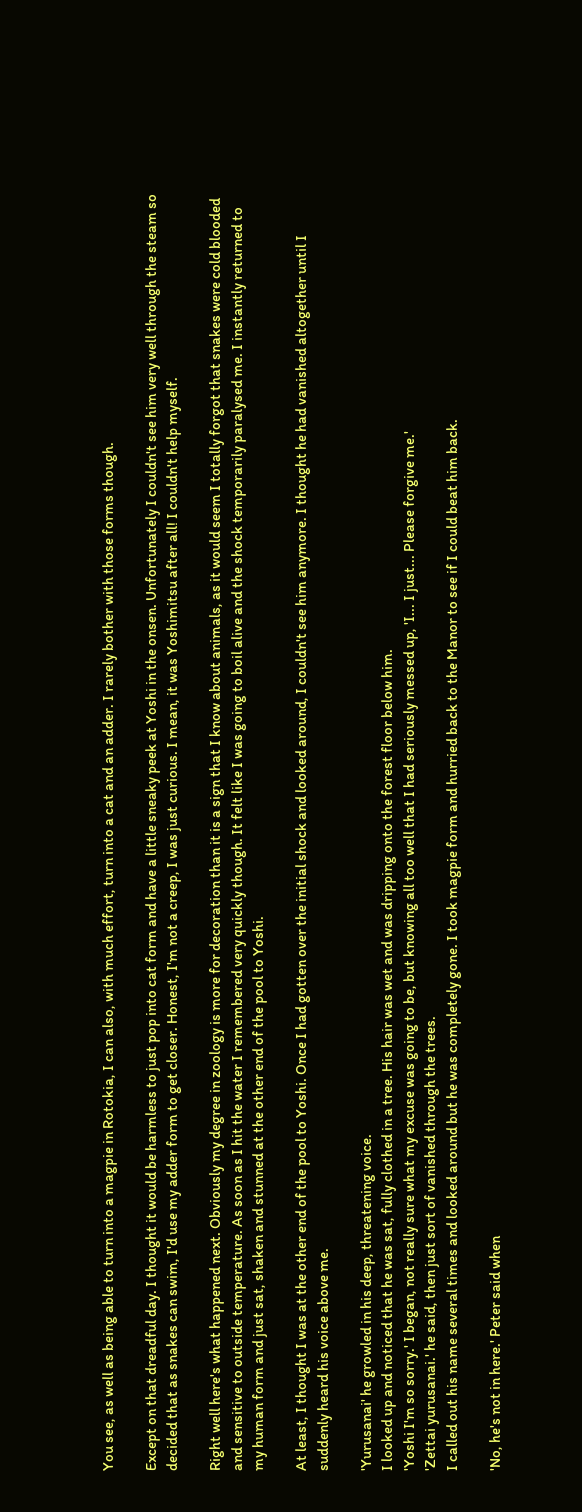You see, as well as being able to turn into a magpie in Rotokia, I can also, with much effort, turn into a cat and an adder. I rarely bother with those forms though.

Except on that dreadful day. I thought it would be harmless to just pop into cat form and have a little sneaky peek at Yoshi in the onsen. Unfortunately I couldn't see him very well through the steam so decided that as snakes can swim, I'd use my adder form to get closer. Honest, I'm not a creep, I was just curious. I mean, it was Yoshimitsu after all! I couldn't help myself.

Right well here's what happened next. Obviously my degree in zoology is more for decoration than it is a sign that I know about animals, as it would seem I totally forgot that snakes were cold blooded and sensitive to outside temperature. As soon as I hit the water I remembered very quickly though. It felt like I was going to boil alive and the shock temporarily paralysed me. I instantly returned to my human form and just sat, shaken and stunned at the other end of the pool to Yoshi.

At least, I thought I was at the other end of the pool to Yoshi. Once I had gotten over the initial shock and looked around, I couldn't see him anymore. I thought he had vanished altogether until I suddenly heard his voice above me.

'Yurusanai' he growled in his deep, threatening voice.
I looked up and noticed that he was sat, fully clothed in a tree. His hair was wet and was dripping onto the forest floor below him.
'Yoshi I'm so sorry.' I began, not really sure what my excuse was going to be, but knowing all too well that I had seriously messed up, 'I... I just... Please forgive me.'
'Zettai yurusanai.' he said, then just sort of vanished through the trees.
I called out his name several times and looked around but he was completely gone. I took magpie form and hurried back to the Manor to see if I could beat him back.

'No, he's not in here.' Peter said when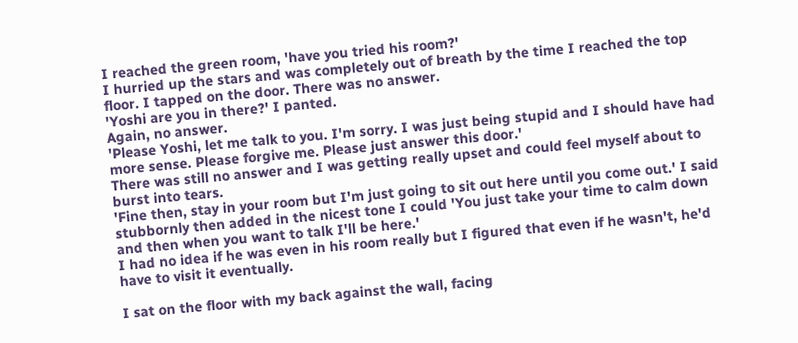I reached the green room, 'have you tried his room?'
I hurried up the stars and was completely out of breath by the time I reached the top floor. I tapped on the door. There was no answer.
'Yoshi are you in there?' I panted.
Again, no answer.
'Please Yoshi, let me talk to you. I'm sorry. I was just being stupid and I should have had more sense. Please forgive me. Please just answer this door.'
There was still no answer and I was getting really upset and could feel myself about to burst into tears.
'Fine then, stay in your room but I'm just going to sit out here until you come out.' I said stubbornly then added in the nicest tone I could 'You just take your time to calm down and then when you want to talk I'll be here.'
I had no idea if he was even in his room really but I figured that even if he wasn't, he'd have to visit it eventually.

I sat on the floor with my back against the wall, facing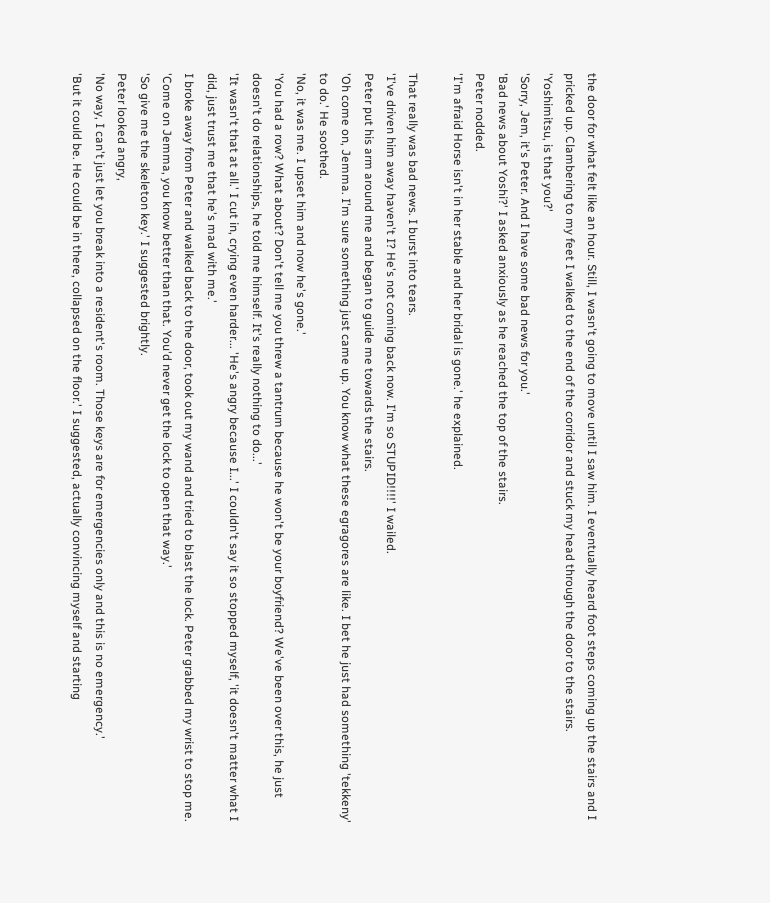the door for what felt like an hour. Still, I wasn't going to move until I saw him. I eventually heard foot steps coming up the stairs and I pricked up. Clambering to my feet I walked to the end of the corridor and stuck my head through the door to the stairs.
'Yoshimitsu, is that you?'
'Sorry, Jem, it's Peter. And I have some bad news for you.'
'Bad news about Yoshi?' I asked anxiously as he reached the top of the stairs.
Peter nodded.
'I'm afraid Horse isn't in her stable and her bridal is gone.' he explained.

That really was bad news. I burst into tears.
'I've driven him away haven't I? He's not coming back now. I'm so STUPID!!!!' I wailed.
Peter put his arm around me and began to guide me towards the stairs.
'Oh come on, Jemma. I'm sure something just came up. You know what these egragores are like. I bet he just had something 'tekkeny' to do.' He soothed.
'No, it was me. I upset him and now he's gone.'
'You had a row? What about? Don't tell me you threw a tantrum because he won't be your boyfriend? We've been over this, he just doesn't do relationships, he told me himself. It's really nothing to do...'
'It wasn't that at all.' I cut in, crying even harder... 'He's angry because I...' I couldn't say it so stopped myself, 'it doesn't matter what I did, just trust me that he's mad with me.'
I broke away from Peter and walked back to the door, took out my wand and tried to blast the lock. Peter grabbed my wrist to stop me.
'Come on Jemma, you know better than that. You'd never get the lock to open that way.'
'So give me the skeleton key.' I suggested brightly.
Peter looked angry,
'No way, I can't just let you break into a resident's room. Those keys are for emergencies only and this is no emergency.'
'But it could be. He could be in there, collapsed on the floor.' I suggested, actually convincing myself and starting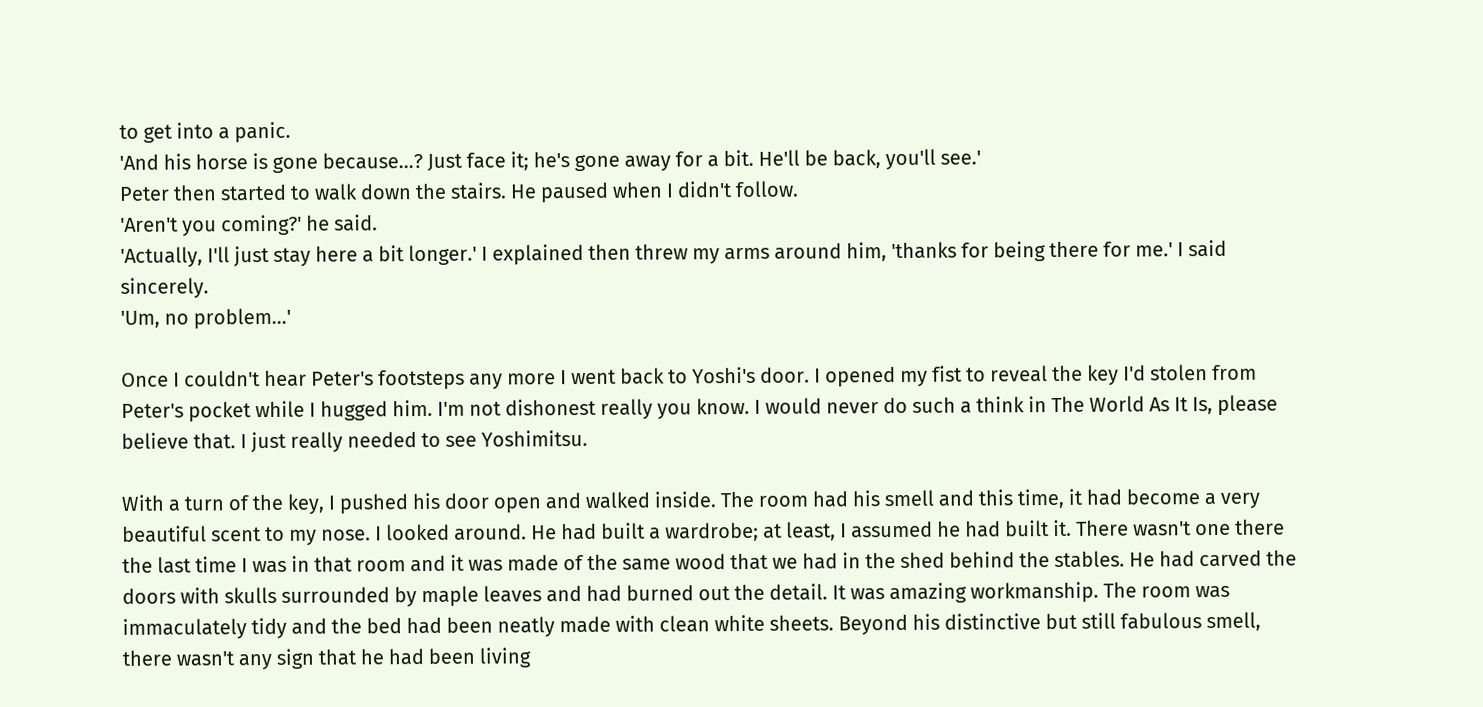to get into a panic.
'And his horse is gone because...? Just face it; he's gone away for a bit. He'll be back, you'll see.'
Peter then started to walk down the stairs. He paused when I didn't follow.
'Aren't you coming?' he said.
'Actually, I'll just stay here a bit longer.' I explained then threw my arms around him, 'thanks for being there for me.' I said sincerely.
'Um, no problem...'

Once I couldn't hear Peter's footsteps any more I went back to Yoshi's door. I opened my fist to reveal the key I'd stolen from Peter's pocket while I hugged him. I'm not dishonest really you know. I would never do such a think in The World As It Is, please believe that. I just really needed to see Yoshimitsu.

With a turn of the key, I pushed his door open and walked inside. The room had his smell and this time, it had become a very beautiful scent to my nose. I looked around. He had built a wardrobe; at least, I assumed he had built it. There wasn't one there the last time I was in that room and it was made of the same wood that we had in the shed behind the stables. He had carved the doors with skulls surrounded by maple leaves and had burned out the detail. It was amazing workmanship. The room was immaculately tidy and the bed had been neatly made with clean white sheets. Beyond his distinctive but still fabulous smell, there wasn't any sign that he had been living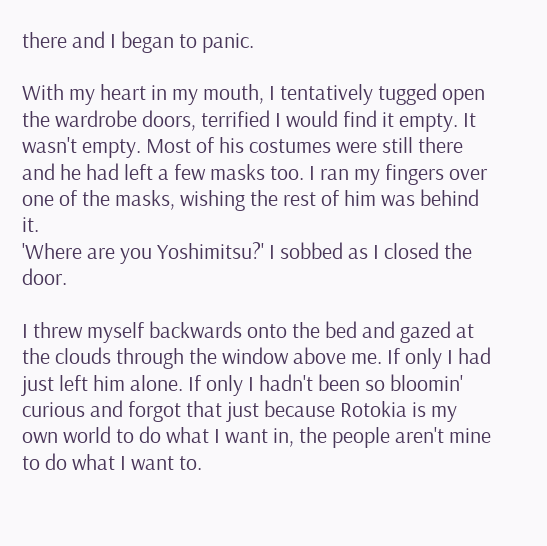there and I began to panic.

With my heart in my mouth, I tentatively tugged open the wardrobe doors, terrified I would find it empty. It wasn't empty. Most of his costumes were still there and he had left a few masks too. I ran my fingers over one of the masks, wishing the rest of him was behind it.
'Where are you Yoshimitsu?' I sobbed as I closed the door.

I threw myself backwards onto the bed and gazed at the clouds through the window above me. If only I had just left him alone. If only I hadn't been so bloomin' curious and forgot that just because Rotokia is my own world to do what I want in, the people aren't mine to do what I want to.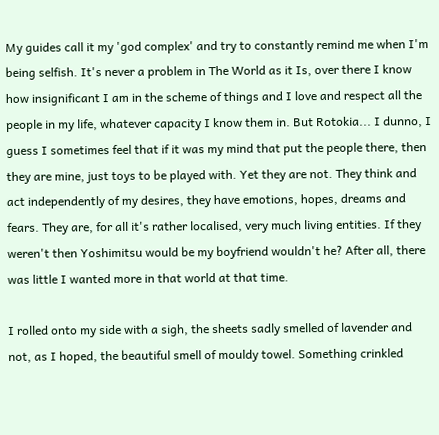My guides call it my 'god complex' and try to constantly remind me when I'm being selfish. It's never a problem in The World as it Is, over there I know how insignificant I am in the scheme of things and I love and respect all the people in my life, whatever capacity I know them in. But Rotokia... I dunno, I guess I sometimes feel that if it was my mind that put the people there, then they are mine, just toys to be played with. Yet they are not. They think and act independently of my desires, they have emotions, hopes, dreams and fears. They are, for all it's rather localised, very much living entities. If they weren't then Yoshimitsu would be my boyfriend wouldn't he? After all, there was little I wanted more in that world at that time.

I rolled onto my side with a sigh, the sheets sadly smelled of lavender and not, as I hoped, the beautiful smell of mouldy towel. Something crinkled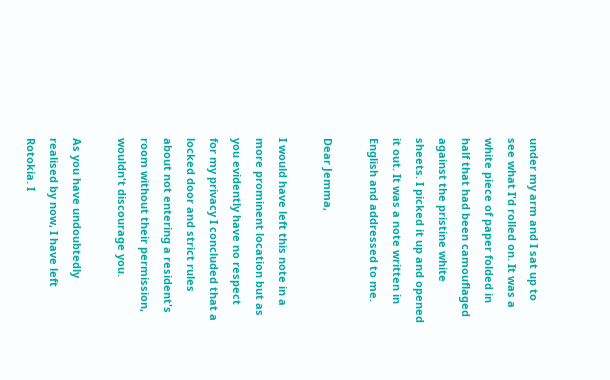under my arm and I sat up to see what I'd rolled on. It was a white piece of paper folded in half that had been camouflaged against the pristine white sheets. I picked it up and opened it out. It was a note written in English and addressed to me.

Dear Jemma,

I would have left this note in a more prominent location but as you evidently have no respect for my privacy I concluded that a locked door and strict rules about not entering a resident's room without their permission, wouldn't discourage you.

As you have undoubtedly realised by now, I have left Rotokia. I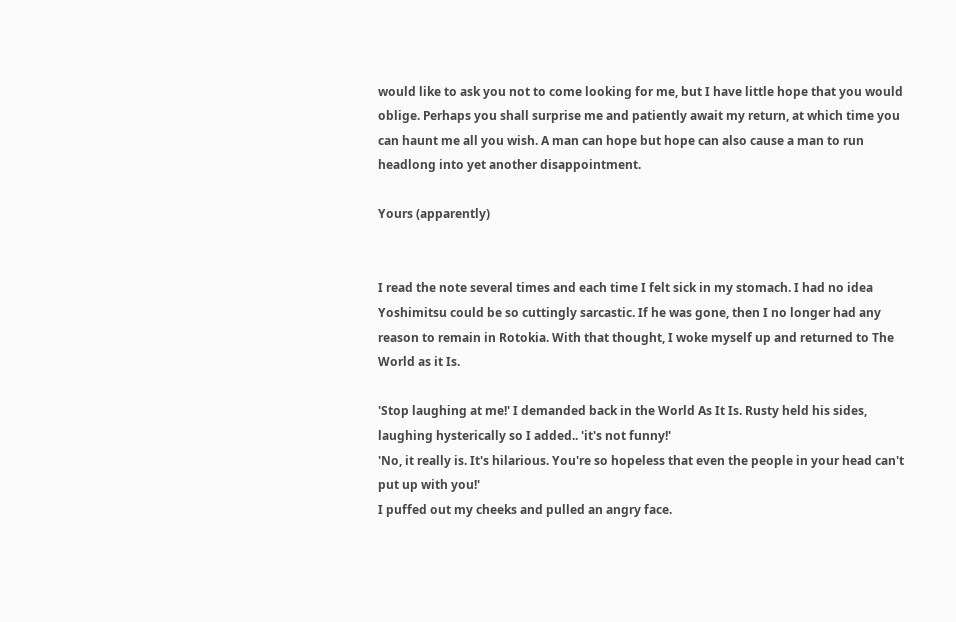would like to ask you not to come looking for me, but I have little hope that you would oblige. Perhaps you shall surprise me and patiently await my return, at which time you can haunt me all you wish. A man can hope but hope can also cause a man to run headlong into yet another disappointment.

Yours (apparently)


I read the note several times and each time I felt sick in my stomach. I had no idea Yoshimitsu could be so cuttingly sarcastic. If he was gone, then I no longer had any reason to remain in Rotokia. With that thought, I woke myself up and returned to The World as it Is.

'Stop laughing at me!' I demanded back in the World As It Is. Rusty held his sides, laughing hysterically so I added.. 'it's not funny!'
'No, it really is. It's hilarious. You're so hopeless that even the people in your head can't put up with you!'
I puffed out my cheeks and pulled an angry face.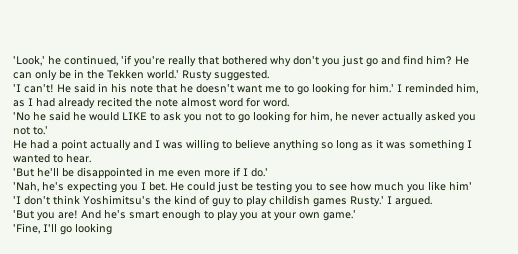'Look,' he continued, 'if you're really that bothered why don't you just go and find him? He can only be in the Tekken world.' Rusty suggested.
'I can't! He said in his note that he doesn't want me to go looking for him.' I reminded him, as I had already recited the note almost word for word.
'No he said he would LIKE to ask you not to go looking for him, he never actually asked you not to.'
He had a point actually and I was willing to believe anything so long as it was something I wanted to hear.
'But he'll be disappointed in me even more if I do.'
'Nah, he's expecting you I bet. He could just be testing you to see how much you like him'
'I don't think Yoshimitsu's the kind of guy to play childish games Rusty.' I argued.
'But you are! And he's smart enough to play you at your own game.'
'Fine, I'll go looking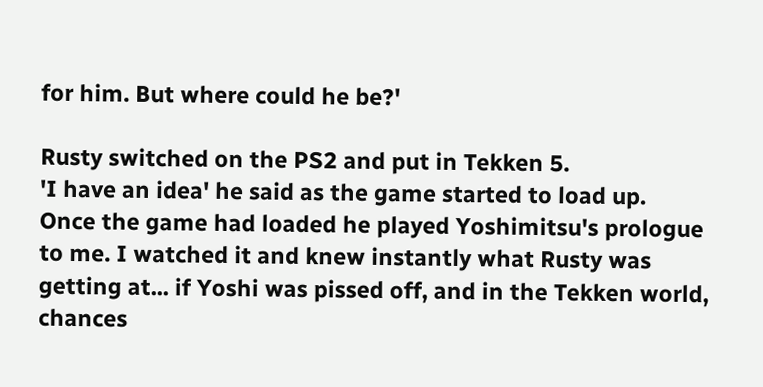for him. But where could he be?'

Rusty switched on the PS2 and put in Tekken 5.
'I have an idea' he said as the game started to load up.
Once the game had loaded he played Yoshimitsu's prologue to me. I watched it and knew instantly what Rusty was getting at... if Yoshi was pissed off, and in the Tekken world, chances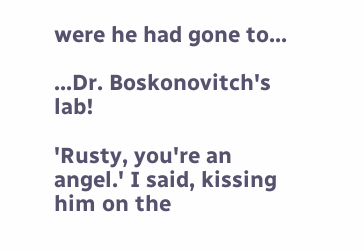were he had gone to...

...Dr. Boskonovitch's lab!

'Rusty, you're an angel.' I said, kissing him on the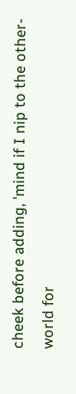cheek before adding, 'mind if I nip to the other-world for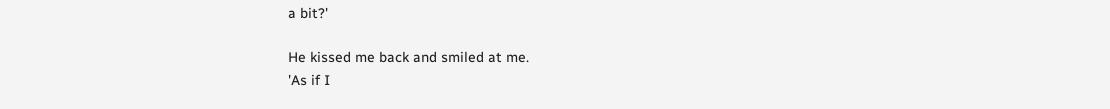a bit?'

He kissed me back and smiled at me.
'As if I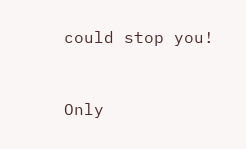could stop you!


Only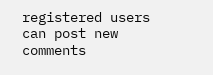registered users can post new comments